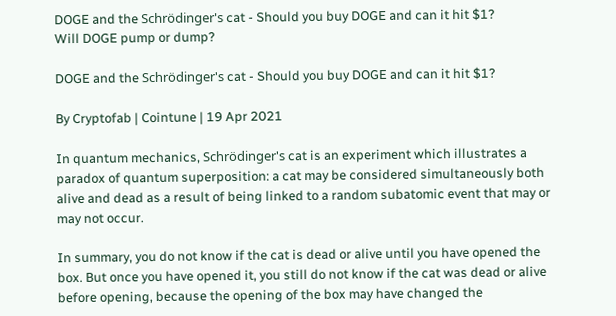DOGE and the Schrödinger's cat - Should you buy DOGE and can it hit $1?
Will DOGE pump or dump?

DOGE and the Schrödinger's cat - Should you buy DOGE and can it hit $1?

By Cryptofab | Cointune | 19 Apr 2021

In quantum mechanics, Schrödinger's cat is an experiment which illustrates a paradox of quantum superposition: a cat may be considered simultaneously both alive and dead as a result of being linked to a random subatomic event that may or may not occur.

In summary, you do not know if the cat is dead or alive until you have opened the box. But once you have opened it, you still do not know if the cat was dead or alive before opening, because the opening of the box may have changed the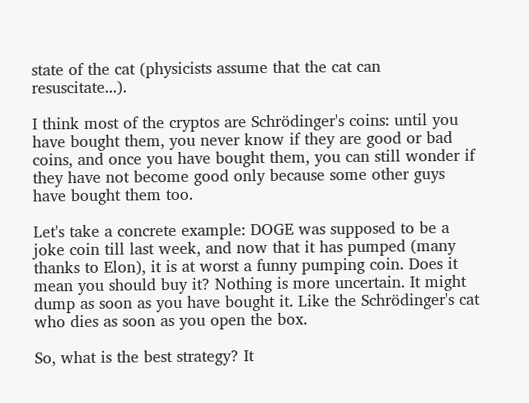state of the cat (physicists assume that the cat can resuscitate...).

I think most of the cryptos are Schrödinger's coins: until you have bought them, you never know if they are good or bad coins, and once you have bought them, you can still wonder if they have not become good only because some other guys have bought them too.

Let's take a concrete example: DOGE was supposed to be a joke coin till last week, and now that it has pumped (many thanks to Elon), it is at worst a funny pumping coin. Does it mean you should buy it? Nothing is more uncertain. It might dump as soon as you have bought it. Like the Schrödinger's cat who dies as soon as you open the box.

So, what is the best strategy? It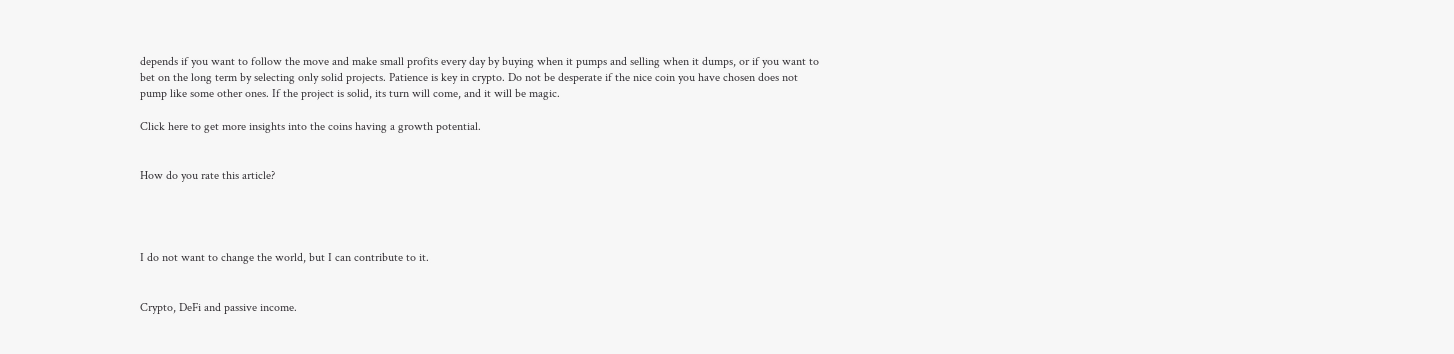depends if you want to follow the move and make small profits every day by buying when it pumps and selling when it dumps, or if you want to bet on the long term by selecting only solid projects. Patience is key in crypto. Do not be desperate if the nice coin you have chosen does not pump like some other ones. If the project is solid, its turn will come, and it will be magic.

Click here to get more insights into the coins having a growth potential.


How do you rate this article?




I do not want to change the world, but I can contribute to it.


Crypto, DeFi and passive income.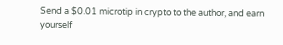Send a $0.01 microtip in crypto to the author, and earn yourself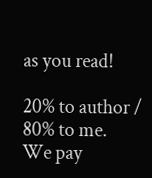as you read!

20% to author / 80% to me.
We pay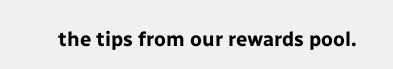the tips from our rewards pool.